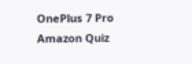OnePlus 7 Pro Amazon Quiz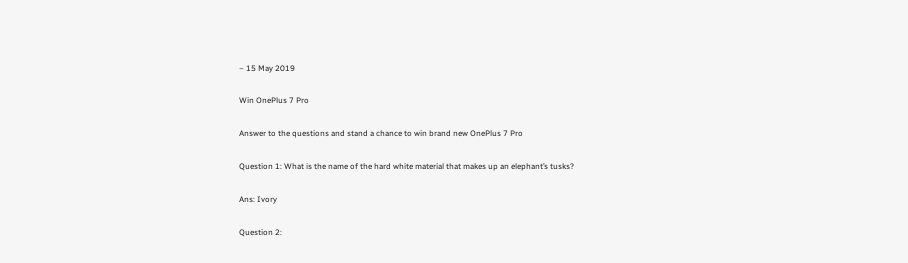– 15 May 2019

Win OnePlus 7 Pro

Answer to the questions and stand a chance to win brand new OnePlus 7 Pro

Question 1: What is the name of the hard white material that makes up an elephant’s tusks?

Ans: Ivory

Question 2: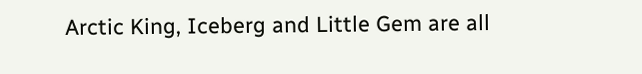Arctic King, Iceberg and Little Gem are all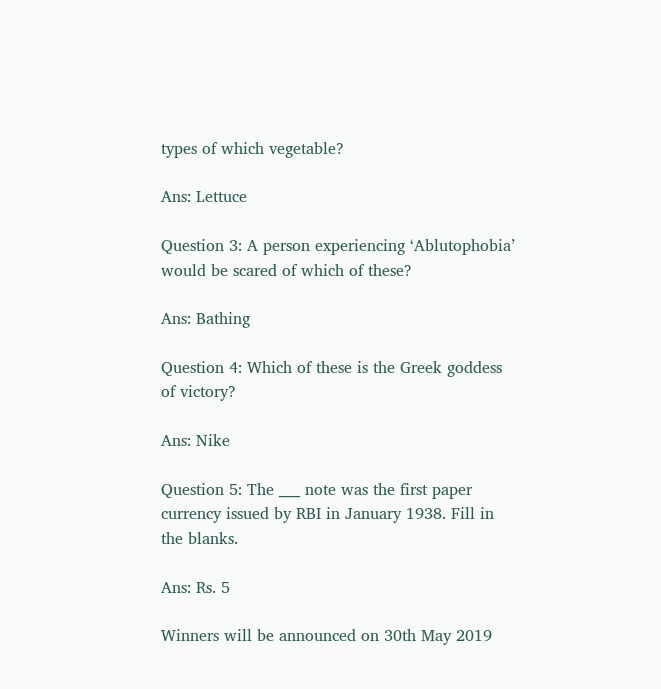types of which vegetable?

Ans: Lettuce

Question 3: A person experiencing ‘Ablutophobia’ would be scared of which of these?

Ans: Bathing

Question 4: Which of these is the Greek goddess of victory?

Ans: Nike

Question 5: The ___ note was the first paper currency issued by RBI in January 1938. Fill in the blanks.

Ans: Rs. 5

Winners will be announced on 30th May 2019